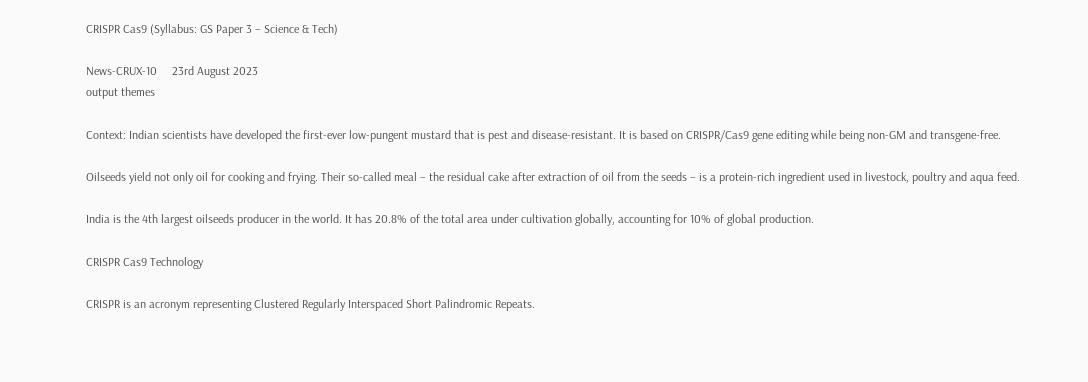CRISPR Cas9 (Syllabus: GS Paper 3 – Science & Tech)

News-CRUX-10     23rd August 2023
output themes

Context: Indian scientists have developed the first-ever low-pungent mustard that is pest and disease-resistant. It is based on CRISPR/Cas9 gene editing while being non-GM and transgene-free.

Oilseeds yield not only oil for cooking and frying. Their so-called meal – the residual cake after extraction of oil from the seeds – is a protein-rich ingredient used in livestock, poultry and aqua feed.

India is the 4th largest oilseeds producer in the world. It has 20.8% of the total area under cultivation globally, accounting for 10% of global production.

CRISPR Cas9 Technology

CRISPR is an acronym representing Clustered Regularly Interspaced Short Palindromic Repeats.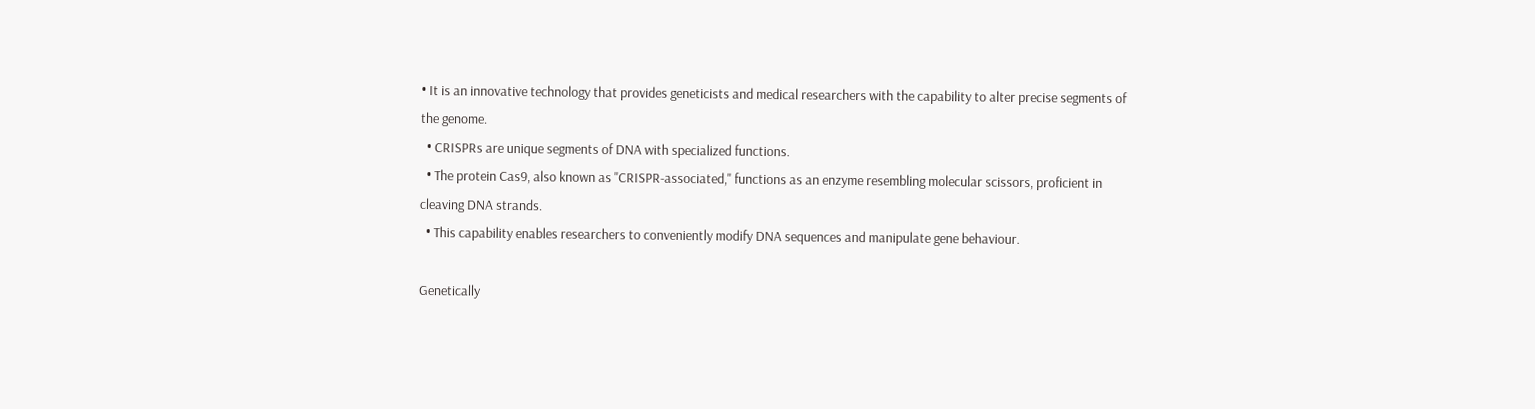• It is an innovative technology that provides geneticists and medical researchers with the capability to alter precise segments of the genome.
  • CRISPRs are unique segments of DNA with specialized functions.
  • The protein Cas9, also known as "CRISPR-associated," functions as an enzyme resembling molecular scissors, proficient in cleaving DNA strands.
  • This capability enables researchers to conveniently modify DNA sequences and manipulate gene behaviour.

Genetically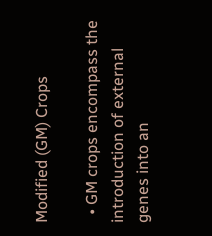Modified (GM) Crops

  • GM crops encompass the introduction of external genes into an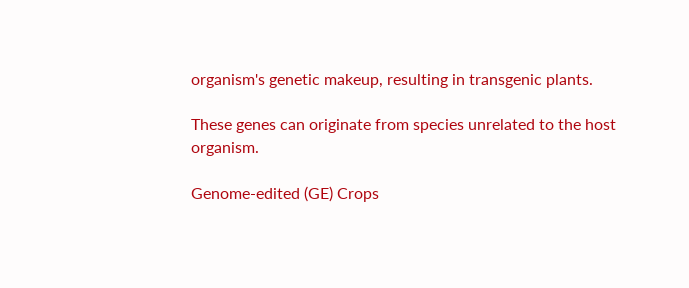organism's genetic makeup, resulting in transgenic plants.

These genes can originate from species unrelated to the host organism.

Genome-edited (GE) Crops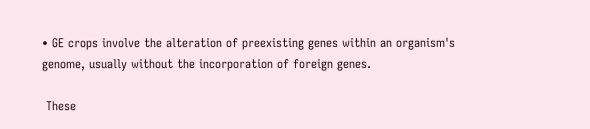• GE crops involve the alteration of preexisting genes within an organism's genome, usually without the incorporation of foreign genes.

 These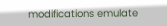modifications emulate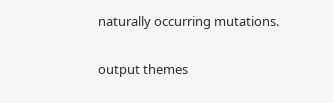naturally occurring mutations.

output themes